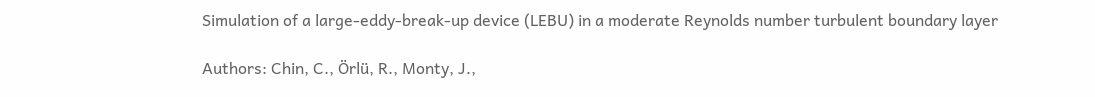Simulation of a large-eddy-break-up device (LEBU) in a moderate Reynolds number turbulent boundary layer

Authors: Chin, C., Örlü, R., Monty, J.,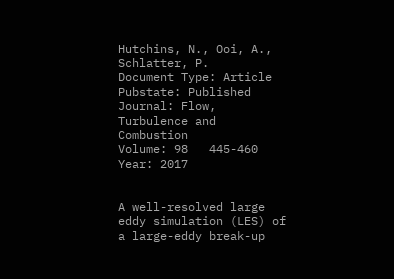Hutchins, N., Ooi, A., Schlatter, P.
Document Type: Article
Pubstate: Published
Journal: Flow, Turbulence and Combustion
Volume: 98   445-460
Year: 2017


A well-resolved large eddy simulation (LES) of a large-eddy break-up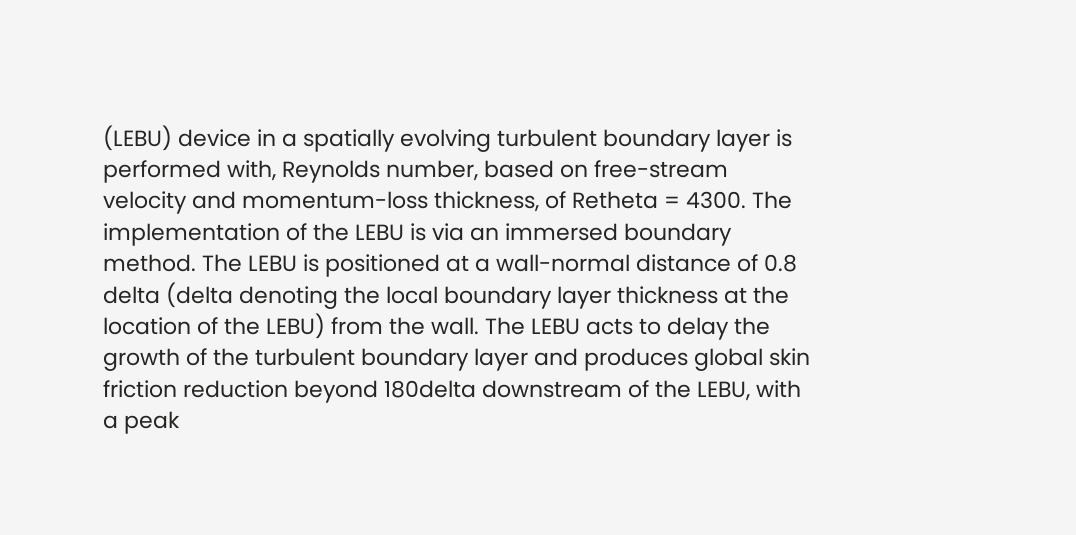(LEBU) device in a spatially evolving turbulent boundary layer is performed with, Reynolds number, based on free-stream velocity and momentum-loss thickness, of Retheta = 4300. The implementation of the LEBU is via an immersed boundary method. The LEBU is positioned at a wall-normal distance of 0.8 delta (delta denoting the local boundary layer thickness at the location of the LEBU) from the wall. The LEBU acts to delay the growth of the turbulent boundary layer and produces global skin friction reduction beyond 180delta downstream of the LEBU, with a peak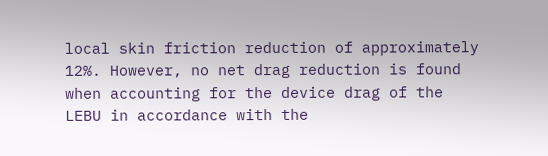local skin friction reduction of approximately 12%. However, no net drag reduction is found when accounting for the device drag of the LEBU in accordance with the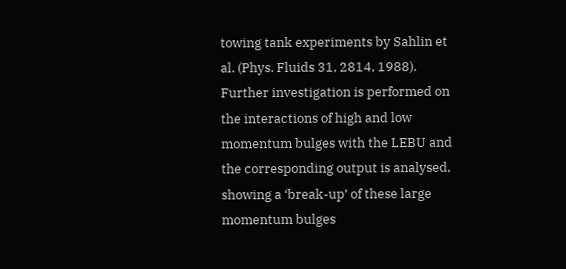towing tank experiments by Sahlin et al. (Phys. Fluids 31, 2814, 1988). Further investigation is performed on the interactions of high and low momentum bulges with the LEBU and the corresponding output is analysed, showing a ‘break-up’ of these large momentum bulges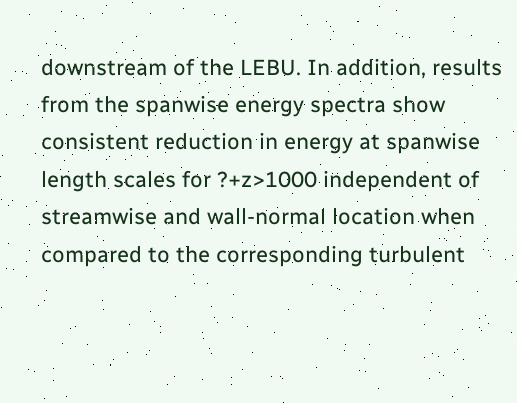downstream of the LEBU. In addition, results from the spanwise energy spectra show consistent reduction in energy at spanwise length scales for ?+z>1000 independent of streamwise and wall-normal location when compared to the corresponding turbulent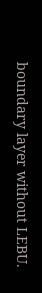boundary layer without LEBU.